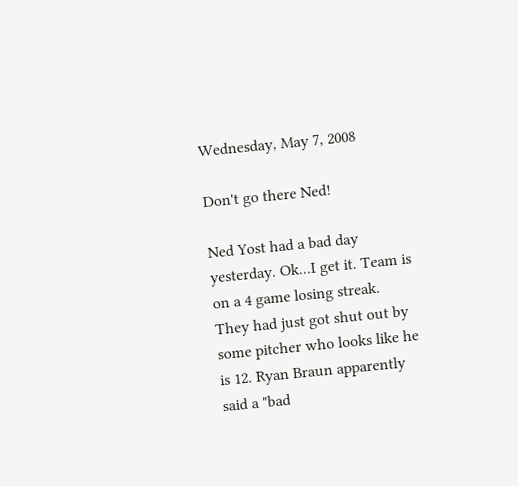Wednesday, May 7, 2008

Don't go there Ned!

Ned Yost had a bad day yesterday. Ok...I get it. Team is on a 4 game losing streak. They had just got shut out by some pitcher who looks like he is 12. Ryan Braun apparently said a "bad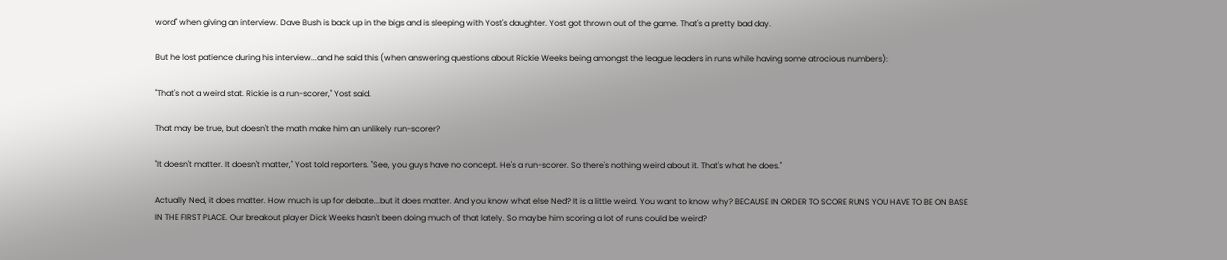word" when giving an interview. Dave Bush is back up in the bigs and is sleeping with Yost's daughter. Yost got thrown out of the game. That's a pretty bad day.

But he lost patience during his interview...and he said this (when answering questions about Rickie Weeks being amongst the league leaders in runs while having some atrocious numbers):

"That's not a weird stat. Rickie is a run-scorer," Yost said.

That may be true, but doesn't the math make him an unlikely run-scorer?

"It doesn't matter. It doesn't matter," Yost told reporters. "See, you guys have no concept. He's a run-scorer. So there's nothing weird about it. That's what he does."

Actually Ned, it does matter. How much is up for debate...but it does matter. And you know what else Ned? It is a little weird. You want to know why? BECAUSE IN ORDER TO SCORE RUNS YOU HAVE TO BE ON BASE IN THE FIRST PLACE. Our breakout player Dick Weeks hasn't been doing much of that lately. So maybe him scoring a lot of runs could be weird?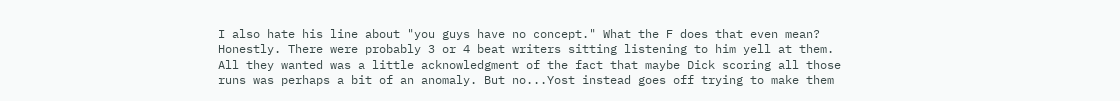I also hate his line about "you guys have no concept." What the F does that even mean? Honestly. There were probably 3 or 4 beat writers sitting listening to him yell at them. All they wanted was a little acknowledgment of the fact that maybe Dick scoring all those runs was perhaps a bit of an anomaly. But no...Yost instead goes off trying to make them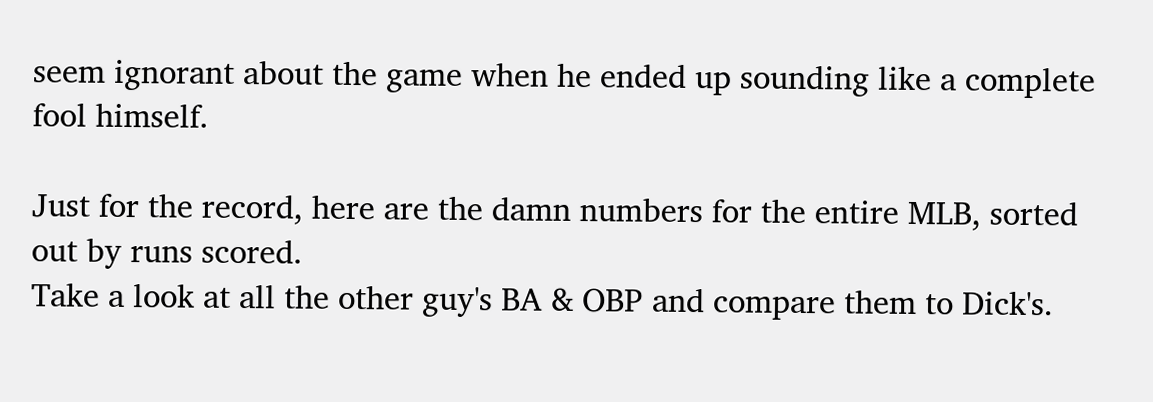seem ignorant about the game when he ended up sounding like a complete fool himself.

Just for the record, here are the damn numbers for the entire MLB, sorted out by runs scored.
Take a look at all the other guy's BA & OBP and compare them to Dick's.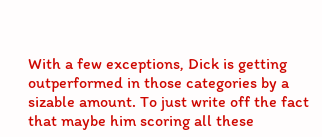With a few exceptions, Dick is getting outperformed in those categories by a sizable amount. To just write off the fact that maybe him scoring all these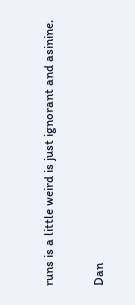runs is a little weird is just ignorant and asinine.


Dan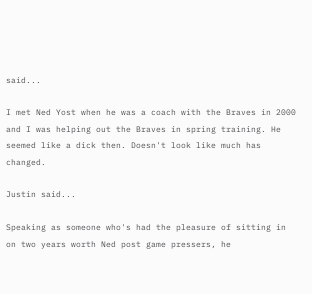said...

I met Ned Yost when he was a coach with the Braves in 2000 and I was helping out the Braves in spring training. He seemed like a dick then. Doesn't look like much has changed.

Justin said...

Speaking as someone who's had the pleasure of sitting in on two years worth Ned post game pressers, he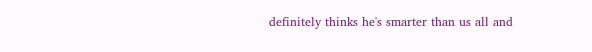definitely thinks he's smarter than us all and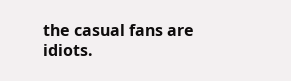the casual fans are idiots.